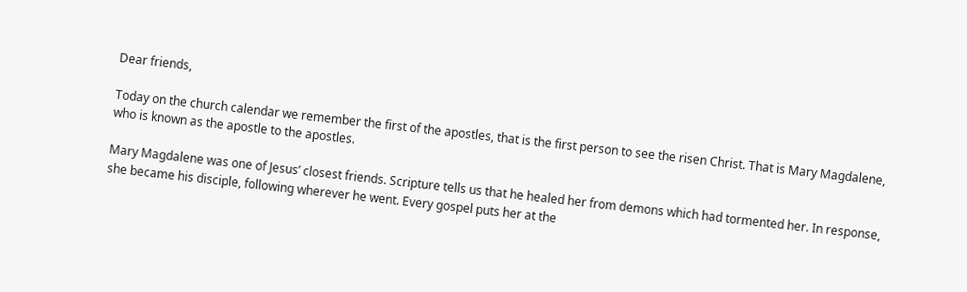Dear friends,

Today on the church calendar we remember the first of the apostles, that is the first person to see the risen Christ. That is Mary Magdalene, who is known as the apostle to the apostles.

Mary Magdalene was one of Jesus’ closest friends. Scripture tells us that he healed her from demons which had tormented her. In response, she became his disciple, following wherever he went. Every gospel puts her at the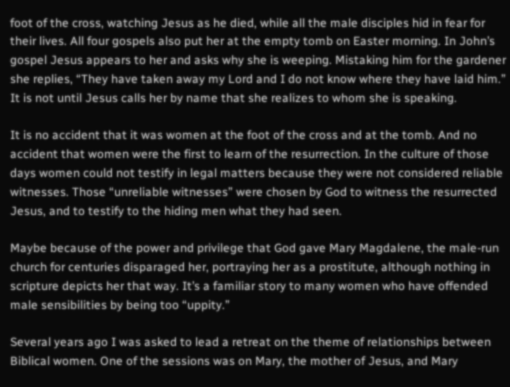foot of the cross, watching Jesus as he died, while all the male disciples hid in fear for their lives. All four gospels also put her at the empty tomb on Easter morning. In John’s gospel Jesus appears to her and asks why she is weeping. Mistaking him for the gardener she replies, “They have taken away my Lord and I do not know where they have laid him.” It is not until Jesus calls her by name that she realizes to whom she is speaking.

It is no accident that it was women at the foot of the cross and at the tomb. And no accident that women were the first to learn of the resurrection. In the culture of those days women could not testify in legal matters because they were not considered reliable witnesses. Those “unreliable witnesses” were chosen by God to witness the resurrected Jesus, and to testify to the hiding men what they had seen.

Maybe because of the power and privilege that God gave Mary Magdalene, the male-run church for centuries disparaged her, portraying her as a prostitute, although nothing in scripture depicts her that way. It’s a familiar story to many women who have offended male sensibilities by being too “uppity.”

Several years ago I was asked to lead a retreat on the theme of relationships between Biblical women. One of the sessions was on Mary, the mother of Jesus, and Mary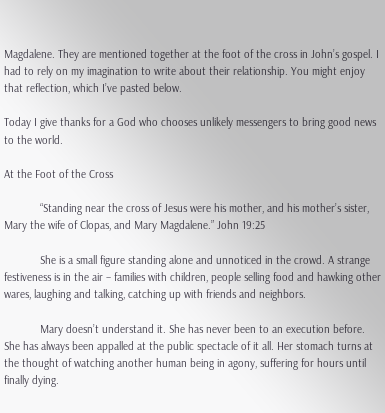Magdalene. They are mentioned together at the foot of the cross in John’s gospel. I had to rely on my imagination to write about their relationship. You might enjoy that reflection, which I’ve pasted below.

Today I give thanks for a God who chooses unlikely messengers to bring good news to the world.

At the Foot of the Cross

            “Standing near the cross of Jesus were his mother, and his mother’s sister, Mary the wife of Clopas, and Mary Magdalene.” John 19:25

            She is a small figure standing alone and unnoticed in the crowd. A strange festiveness is in the air – families with children, people selling food and hawking other wares, laughing and talking, catching up with friends and neighbors.

            Mary doesn’t understand it. She has never been to an execution before. She has always been appalled at the public spectacle of it all. Her stomach turns at the thought of watching another human being in agony, suffering for hours until finally dying.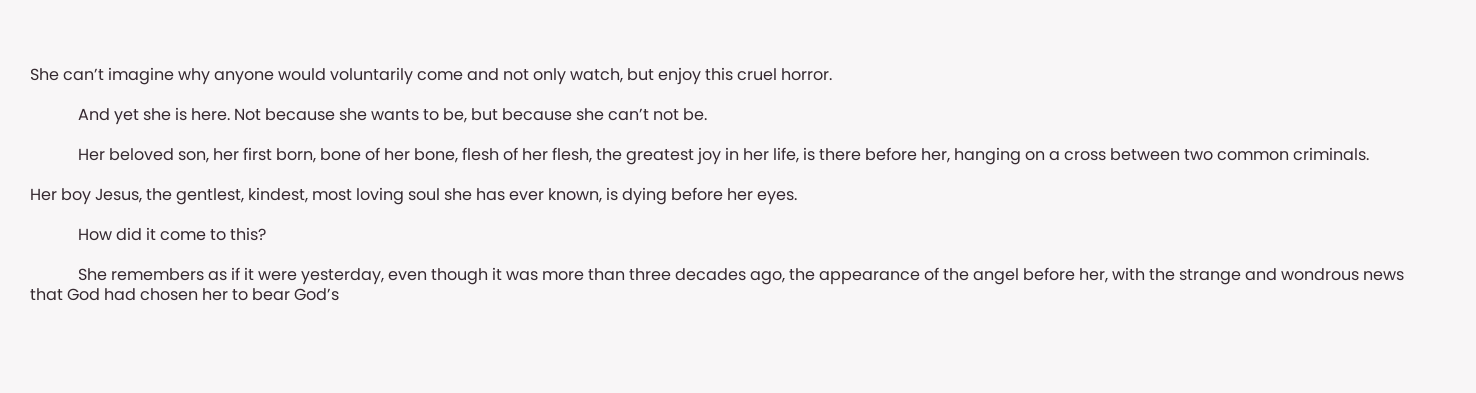She can’t imagine why anyone would voluntarily come and not only watch, but enjoy this cruel horror.

            And yet she is here. Not because she wants to be, but because she can’t not be.

            Her beloved son, her first born, bone of her bone, flesh of her flesh, the greatest joy in her life, is there before her, hanging on a cross between two common criminals.

Her boy Jesus, the gentlest, kindest, most loving soul she has ever known, is dying before her eyes.

            How did it come to this?

            She remembers as if it were yesterday, even though it was more than three decades ago, the appearance of the angel before her, with the strange and wondrous news that God had chosen her to bear God’s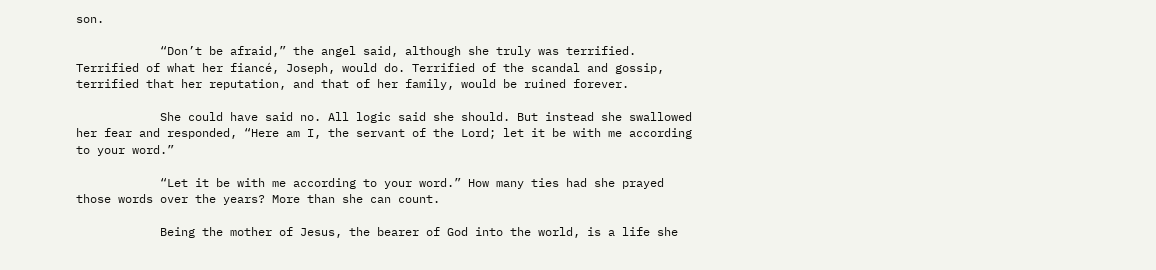son.

            “Don’t be afraid,” the angel said, although she truly was terrified. Terrified of what her fiancé, Joseph, would do. Terrified of the scandal and gossip, terrified that her reputation, and that of her family, would be ruined forever.

            She could have said no. All logic said she should. But instead she swallowed her fear and responded, “Here am I, the servant of the Lord; let it be with me according to your word.”

            “Let it be with me according to your word.” How many ties had she prayed those words over the years? More than she can count.

            Being the mother of Jesus, the bearer of God into the world, is a life she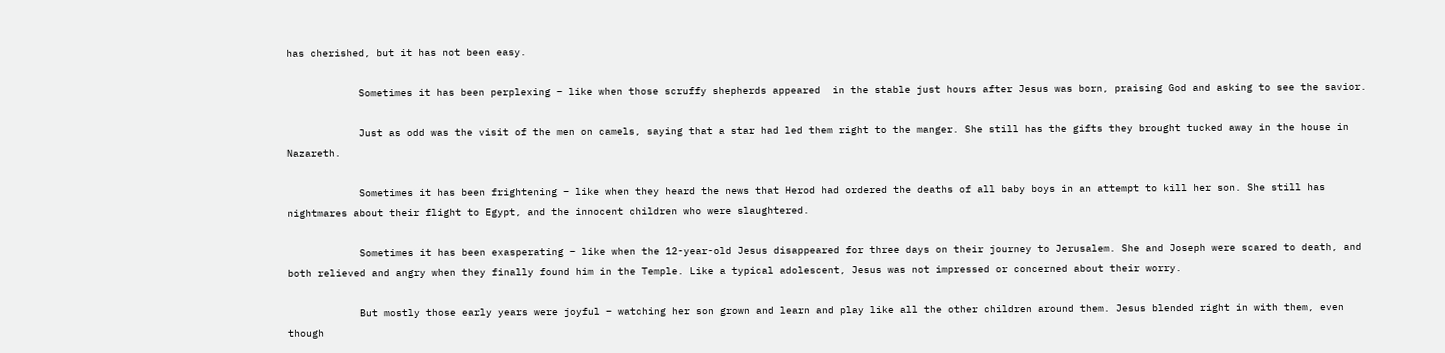has cherished, but it has not been easy.

            Sometimes it has been perplexing – like when those scruffy shepherds appeared  in the stable just hours after Jesus was born, praising God and asking to see the savior.

            Just as odd was the visit of the men on camels, saying that a star had led them right to the manger. She still has the gifts they brought tucked away in the house in Nazareth.

            Sometimes it has been frightening – like when they heard the news that Herod had ordered the deaths of all baby boys in an attempt to kill her son. She still has nightmares about their flight to Egypt, and the innocent children who were slaughtered.

            Sometimes it has been exasperating – like when the 12-year-old Jesus disappeared for three days on their journey to Jerusalem. She and Joseph were scared to death, and both relieved and angry when they finally found him in the Temple. Like a typical adolescent, Jesus was not impressed or concerned about their worry.

            But mostly those early years were joyful – watching her son grown and learn and play like all the other children around them. Jesus blended right in with them, even though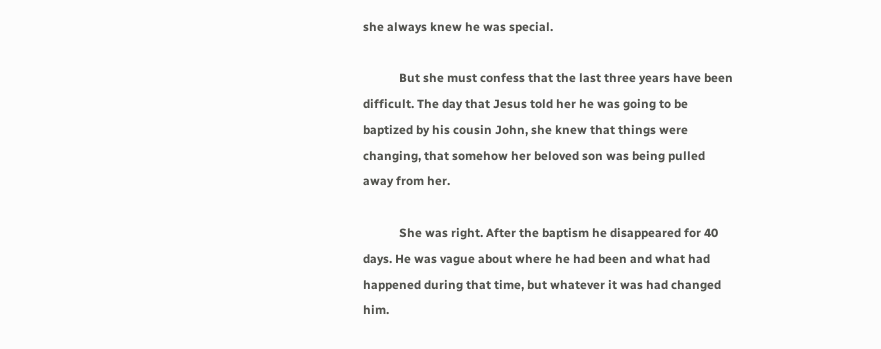she always knew he was special.

            But she must confess that the last three years have been difficult. The day that Jesus told her he was going to be baptized by his cousin John, she knew that things were changing, that somehow her beloved son was being pulled away from her.

            She was right. After the baptism he disappeared for 40 days. He was vague about where he had been and what had happened during that time, but whatever it was had changed him.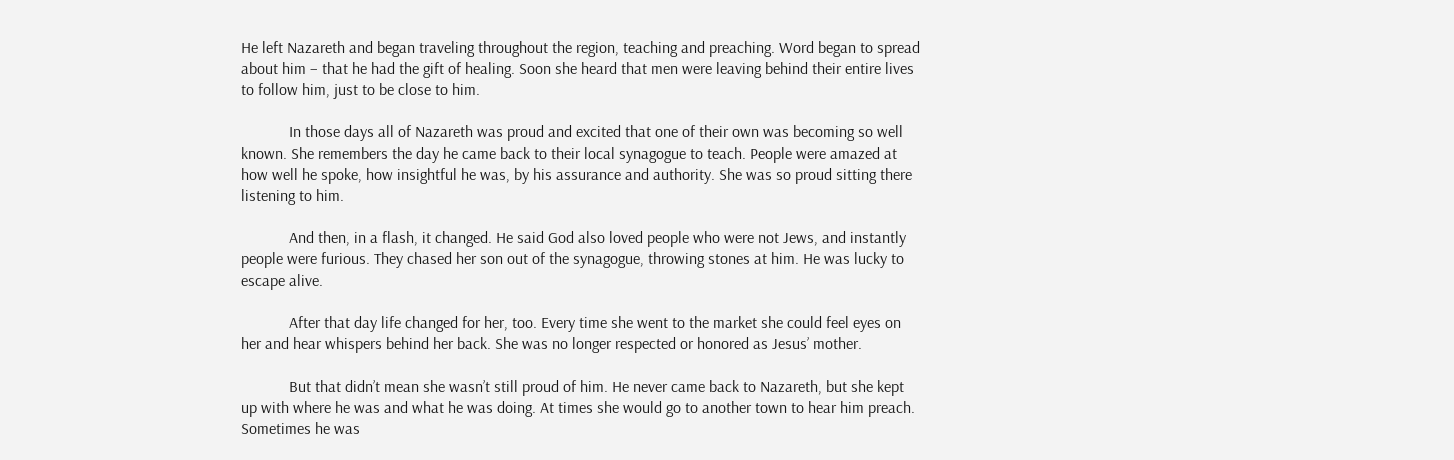He left Nazareth and began traveling throughout the region, teaching and preaching. Word began to spread about him – that he had the gift of healing. Soon she heard that men were leaving behind their entire lives to follow him, just to be close to him.

            In those days all of Nazareth was proud and excited that one of their own was becoming so well known. She remembers the day he came back to their local synagogue to teach. People were amazed at how well he spoke, how insightful he was, by his assurance and authority. She was so proud sitting there listening to him.

            And then, in a flash, it changed. He said God also loved people who were not Jews, and instantly people were furious. They chased her son out of the synagogue, throwing stones at him. He was lucky to escape alive.

            After that day life changed for her, too. Every time she went to the market she could feel eyes on her and hear whispers behind her back. She was no longer respected or honored as Jesus’ mother.

            But that didn’t mean she wasn’t still proud of him. He never came back to Nazareth, but she kept up with where he was and what he was doing. At times she would go to another town to hear him preach. Sometimes he was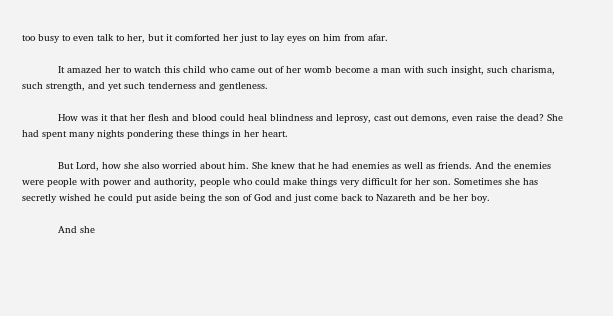too busy to even talk to her, but it comforted her just to lay eyes on him from afar.

            It amazed her to watch this child who came out of her womb become a man with such insight, such charisma, such strength, and yet such tenderness and gentleness.

            How was it that her flesh and blood could heal blindness and leprosy, cast out demons, even raise the dead? She had spent many nights pondering these things in her heart.

            But Lord, how she also worried about him. She knew that he had enemies as well as friends. And the enemies were people with power and authority, people who could make things very difficult for her son. Sometimes she has secretly wished he could put aside being the son of God and just come back to Nazareth and be her boy.

            And she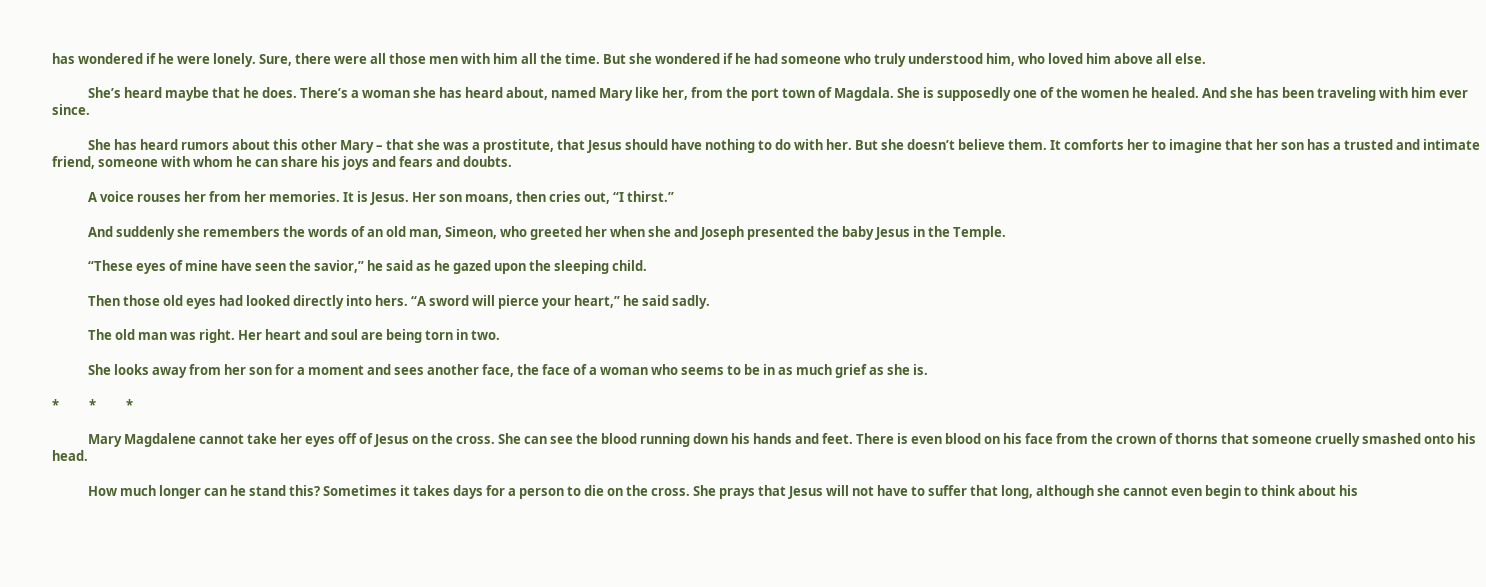has wondered if he were lonely. Sure, there were all those men with him all the time. But she wondered if he had someone who truly understood him, who loved him above all else.

            She’s heard maybe that he does. There’s a woman she has heard about, named Mary like her, from the port town of Magdala. She is supposedly one of the women he healed. And she has been traveling with him ever since.

            She has heard rumors about this other Mary – that she was a prostitute, that Jesus should have nothing to do with her. But she doesn’t believe them. It comforts her to imagine that her son has a trusted and intimate friend, someone with whom he can share his joys and fears and doubts.

            A voice rouses her from her memories. It is Jesus. Her son moans, then cries out, “I thirst.”

            And suddenly she remembers the words of an old man, Simeon, who greeted her when she and Joseph presented the baby Jesus in the Temple.

            “These eyes of mine have seen the savior,” he said as he gazed upon the sleeping child.

            Then those old eyes had looked directly into hers. “A sword will pierce your heart,” he said sadly.

            The old man was right. Her heart and soul are being torn in two.

            She looks away from her son for a moment and sees another face, the face of a woman who seems to be in as much grief as she is.

*          *          *

            Mary Magdalene cannot take her eyes off of Jesus on the cross. She can see the blood running down his hands and feet. There is even blood on his face from the crown of thorns that someone cruelly smashed onto his head.

            How much longer can he stand this? Sometimes it takes days for a person to die on the cross. She prays that Jesus will not have to suffer that long, although she cannot even begin to think about his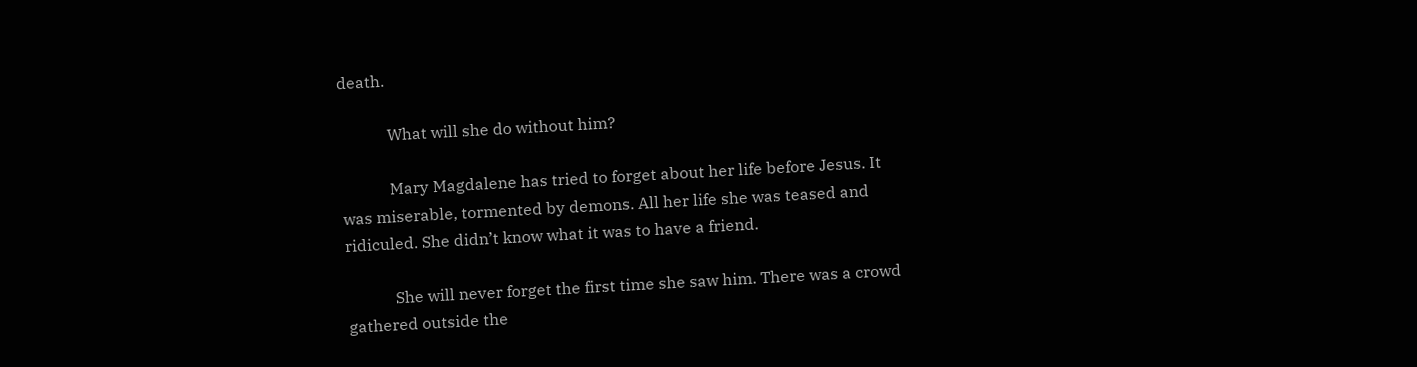death.

            What will she do without him?

            Mary Magdalene has tried to forget about her life before Jesus. It was miserable, tormented by demons. All her life she was teased and ridiculed. She didn’t know what it was to have a friend.

            She will never forget the first time she saw him. There was a crowd gathered outside the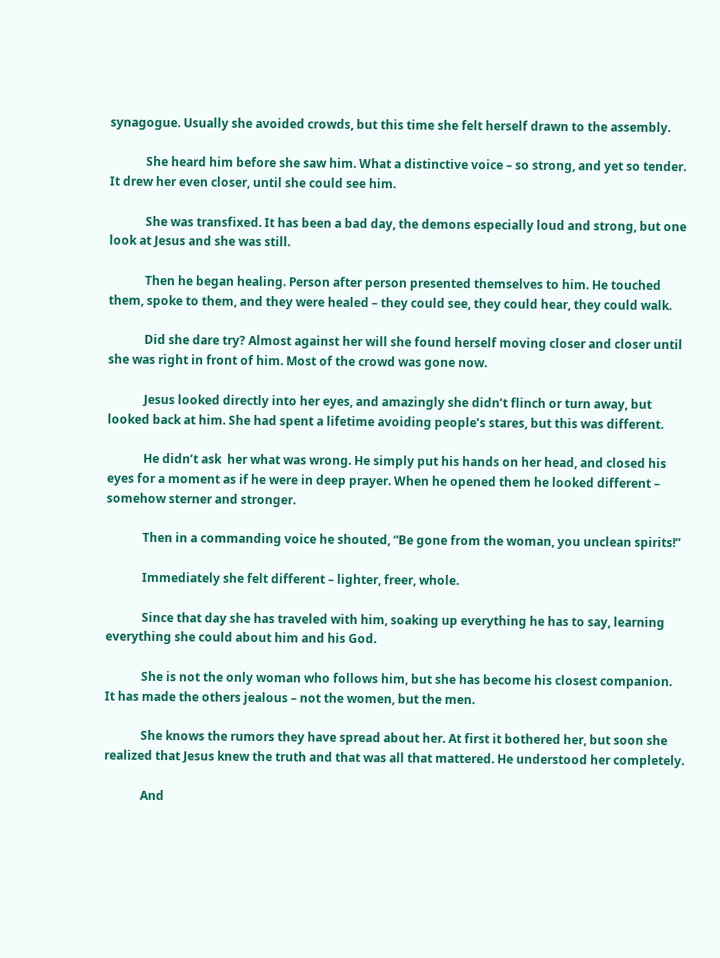synagogue. Usually she avoided crowds, but this time she felt herself drawn to the assembly.

            She heard him before she saw him. What a distinctive voice – so strong, and yet so tender. It drew her even closer, until she could see him.

            She was transfixed. It has been a bad day, the demons especially loud and strong, but one look at Jesus and she was still.

            Then he began healing. Person after person presented themselves to him. He touched them, spoke to them, and they were healed – they could see, they could hear, they could walk.

            Did she dare try? Almost against her will she found herself moving closer and closer until she was right in front of him. Most of the crowd was gone now.

            Jesus looked directly into her eyes, and amazingly she didn’t flinch or turn away, but looked back at him. She had spent a lifetime avoiding people’s stares, but this was different.

            He didn’t ask  her what was wrong. He simply put his hands on her head, and closed his eyes for a moment as if he were in deep prayer. When he opened them he looked different – somehow sterner and stronger.

            Then in a commanding voice he shouted, “Be gone from the woman, you unclean spirits!”

            Immediately she felt different – lighter, freer, whole.

            Since that day she has traveled with him, soaking up everything he has to say, learning everything she could about him and his God.

            She is not the only woman who follows him, but she has become his closest companion.  It has made the others jealous – not the women, but the men.

            She knows the rumors they have spread about her. At first it bothered her, but soon she realized that Jesus knew the truth and that was all that mattered. He understood her completely.

            And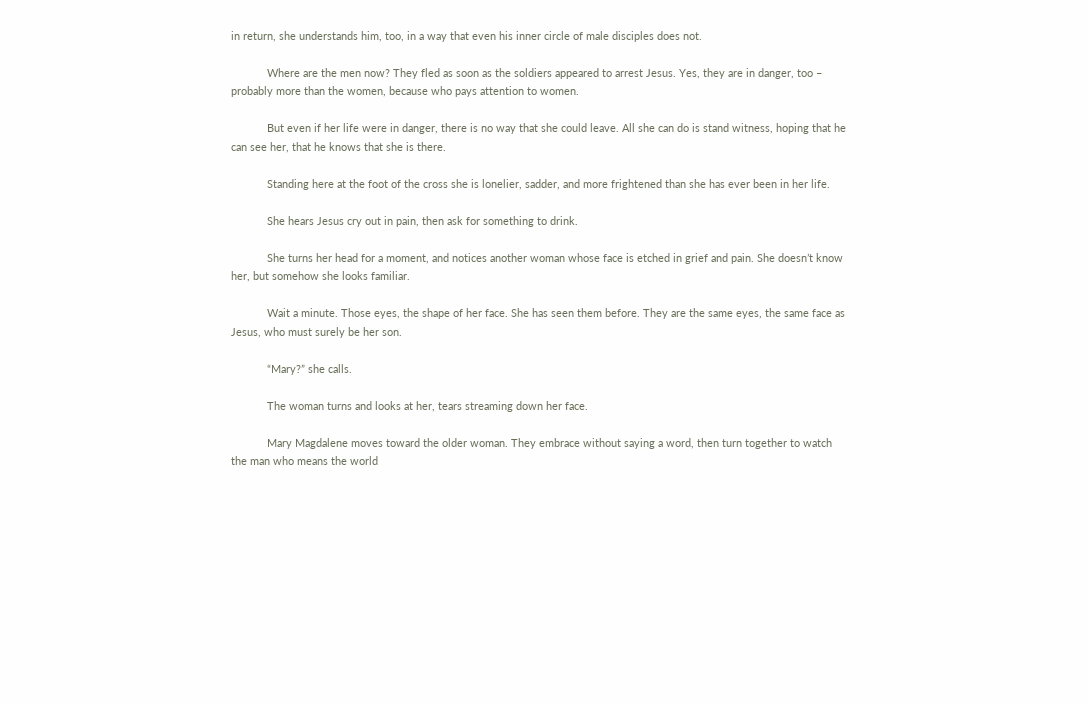in return, she understands him, too, in a way that even his inner circle of male disciples does not.

            Where are the men now? They fled as soon as the soldiers appeared to arrest Jesus. Yes, they are in danger, too – probably more than the women, because who pays attention to women.

            But even if her life were in danger, there is no way that she could leave. All she can do is stand witness, hoping that he can see her, that he knows that she is there.

            Standing here at the foot of the cross she is lonelier, sadder, and more frightened than she has ever been in her life.

            She hears Jesus cry out in pain, then ask for something to drink.

            She turns her head for a moment, and notices another woman whose face is etched in grief and pain. She doesn’t know her, but somehow she looks familiar.

            Wait a minute. Those eyes, the shape of her face. She has seen them before. They are the same eyes, the same face as Jesus, who must surely be her son.

            “Mary?” she calls.

            The woman turns and looks at her, tears streaming down her face.

            Mary Magdalene moves toward the older woman. They embrace without saying a word, then turn together to watch the man who means the world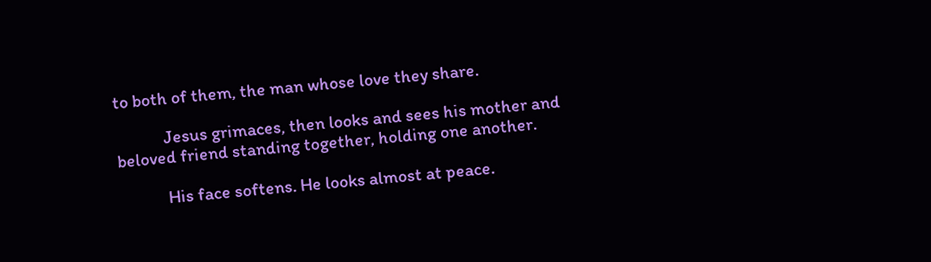to both of them, the man whose love they share.

            Jesus grimaces, then looks and sees his mother and beloved friend standing together, holding one another.

            His face softens. He looks almost at peace.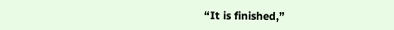“It is finished,”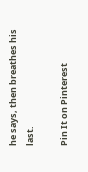he says, then breathes his last.

Pin It on Pinterest